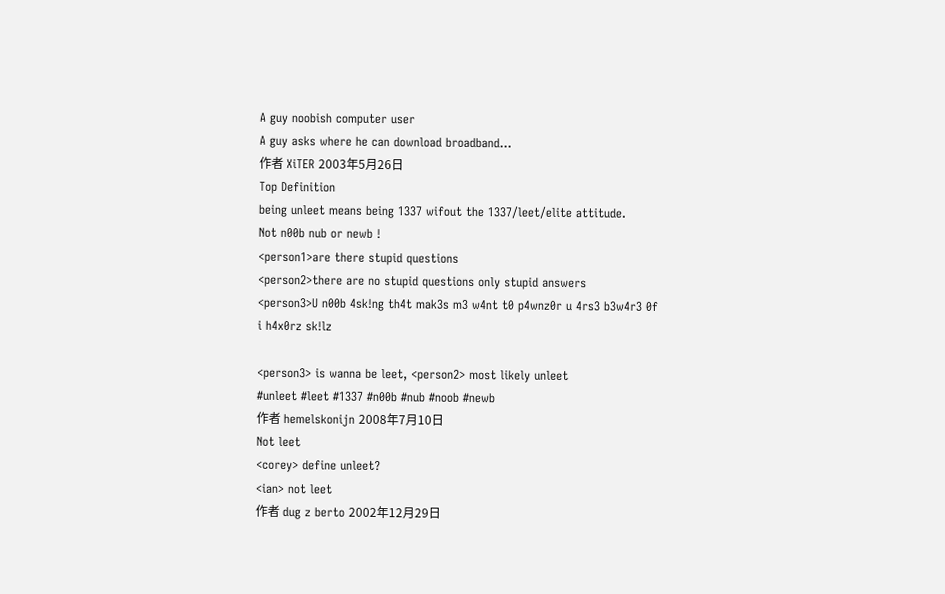A guy noobish computer user
A guy asks where he can download broadband...
作者 XiTER 2003年5月26日
Top Definition
being unleet means being 1337 wifout the 1337/leet/elite attitude.
Not n00b nub or newb !
<person1>are there stupid questions
<person2>there are no stupid questions only stupid answers
<person3>U n00b 4sk!ng th4t mak3s m3 w4nt t0 p4wnz0r u 4rs3 b3w4r3 0f i h4x0rz sk!lz

<person3> is wanna be leet, <person2> most likely unleet
#unleet #leet #1337 #n00b #nub #noob #newb
作者 hemelskonijn 2008年7月10日
Not leet
<corey> define unleet?
<ian> not leet
作者 dug z berto 2002年12月29日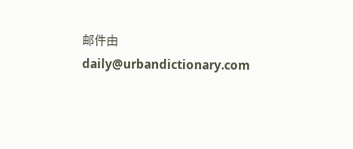邮件由 daily@urbandictionary.com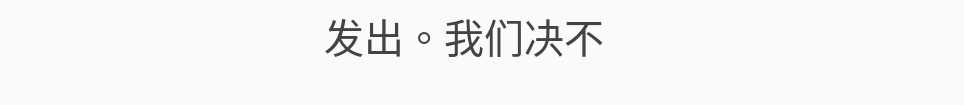发出。我们决不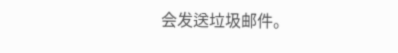会发送垃圾邮件。